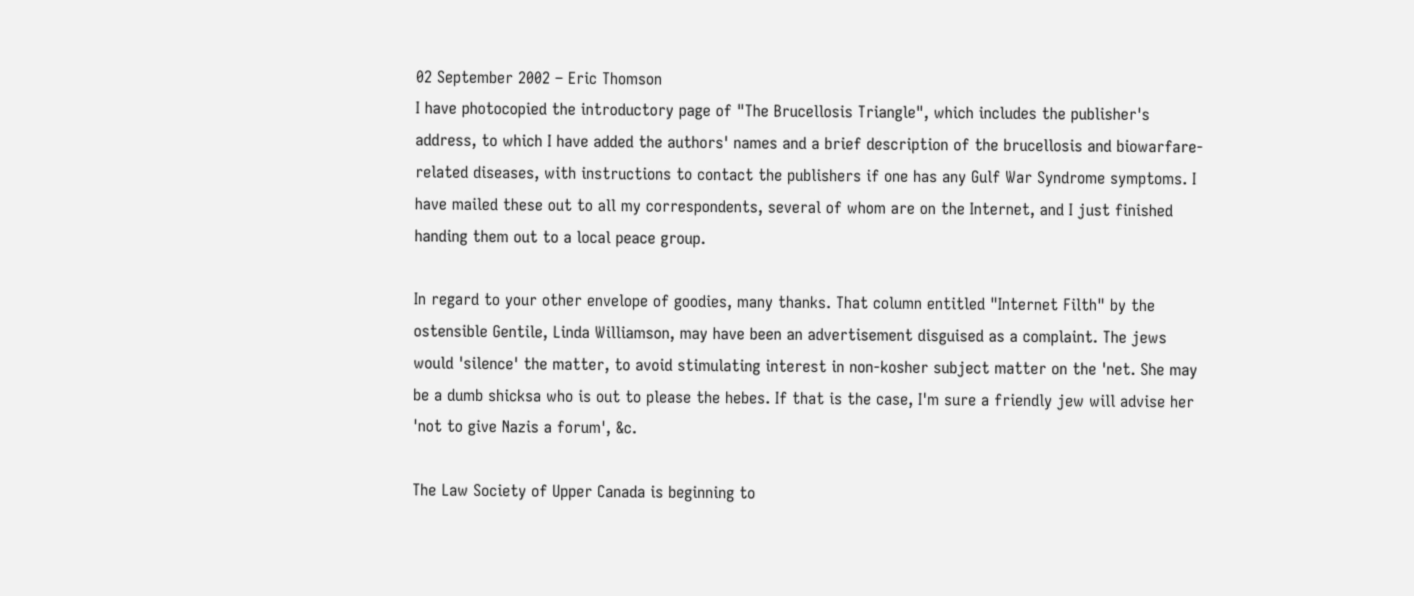02 September 2002 – Eric Thomson
I have photocopied the introductory page of "The Brucellosis Triangle", which includes the publisher's address, to which I have added the authors' names and a brief description of the brucellosis and biowarfare-related diseases, with instructions to contact the publishers if one has any Gulf War Syndrome symptoms. I have mailed these out to all my correspondents, several of whom are on the Internet, and I just finished handing them out to a local peace group.

In regard to your other envelope of goodies, many thanks. That column entitled "Internet Filth" by the ostensible Gentile, Linda Williamson, may have been an advertisement disguised as a complaint. The jews would 'silence' the matter, to avoid stimulating interest in non-kosher subject matter on the 'net. She may be a dumb shicksa who is out to please the hebes. If that is the case, I'm sure a friendly jew will advise her 'not to give Nazis a forum', &c.

The Law Society of Upper Canada is beginning to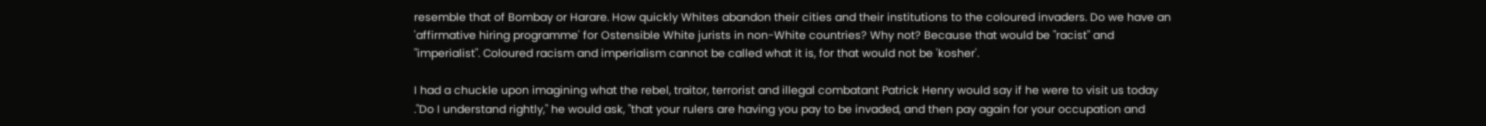resemble that of Bombay or Harare. How quickly Whites abandon their cities and their institutions to the coloured invaders. Do we have an 'affirmative hiring programme' for Ostensible White jurists in non-White countries? Why not? Because that would be "racist" and "imperialist". Coloured racism and imperialism cannot be called what it is, for that would not be 'kosher'.

I had a chuckle upon imagining what the rebel, traitor, terrorist and illegal combatant Patrick Henry would say if he were to visit us today ."Do I understand rightly," he would ask, "that your rulers are having you pay to be invaded, and then pay again for your occupation and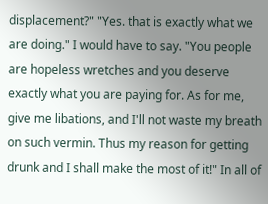displacement?" "Yes. that is exactly what we are doing." I would have to say. "You people are hopeless wretches and you deserve exactly what you are paying for. As for me, give me libations, and I'll not waste my breath on such vermin. Thus my reason for getting drunk and I shall make the most of it!" In all of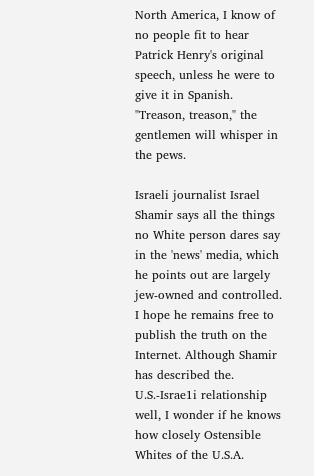North America, I know of no people fit to hear Patrick Henry's original speech, unless he were to give it in Spanish. "Treason, treason," the gentlemen will whisper in the pews.

Israeli journalist Israel Shamir says all the things no White person dares say in the 'news' media, which he points out are largely jew-owned and controlled. I hope he remains free to publish the truth on the Internet. Although Shamir has described the. U.S.-Israe1i relationship well, I wonder if he knows how closely Ostensible Whites of the U.S.A.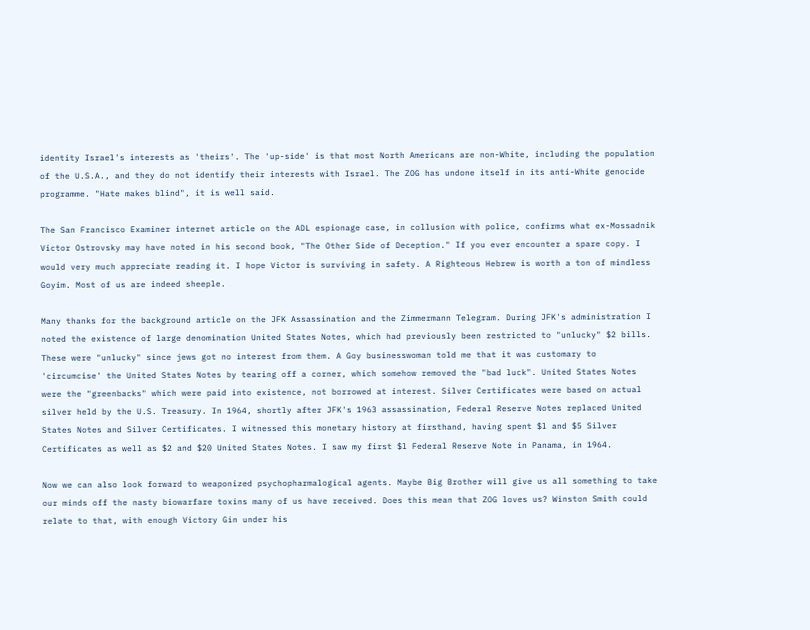identity Israel's interests as 'theirs'. The 'up-side' is that most North Americans are non-White, including the population of the U.S.A., and they do not identify their interests with Israel. The ZOG has undone itself in its anti-White genocide programme. "Hate makes blind", it is well said.

The San Francisco Examiner internet article on the ADL espionage case, in collusion with police, confirms what ex-Mossadnik Victor Ostrovsky may have noted in his second book, "The Other Side of Deception." If you ever encounter a spare copy. I would very much appreciate reading it. I hope Victor is surviving in safety. A Righteous Hebrew is worth a ton of mindless Goyim. Most of us are indeed sheeple.

Many thanks for the background article on the JFK Assassination and the Zimmermann Telegram. During JFK's administration I noted the existence of large denomination United States Notes, which had previously been restricted to "unlucky" $2 bills. These were "unlucky" since jews got no interest from them. A Goy businesswoman told me that it was customary to 'circumcise' the United States Notes by tearing off a corner, which somehow removed the "bad luck". United States Notes were the "greenbacks" which were paid into existence, not borrowed at interest. Silver Certificates were based on actual silver held by the U.S. Treasury. In 1964, shortly after JFK's 1963 assassination, Federal Reserve Notes replaced United States Notes and Silver Certificates. I witnessed this monetary history at firsthand, having spent $l and $5 Silver Certificates as well as $2 and $20 United States Notes. I saw my first $l Federal Reserve Note in Panama, in 1964.

Now we can also look forward to weaponized psychopharmalogical agents. Maybe Big Brother will give us all something to take our minds off the nasty biowarfare toxins many of us have received. Does this mean that ZOG loves us? Winston Smith could relate to that, with enough Victory Gin under his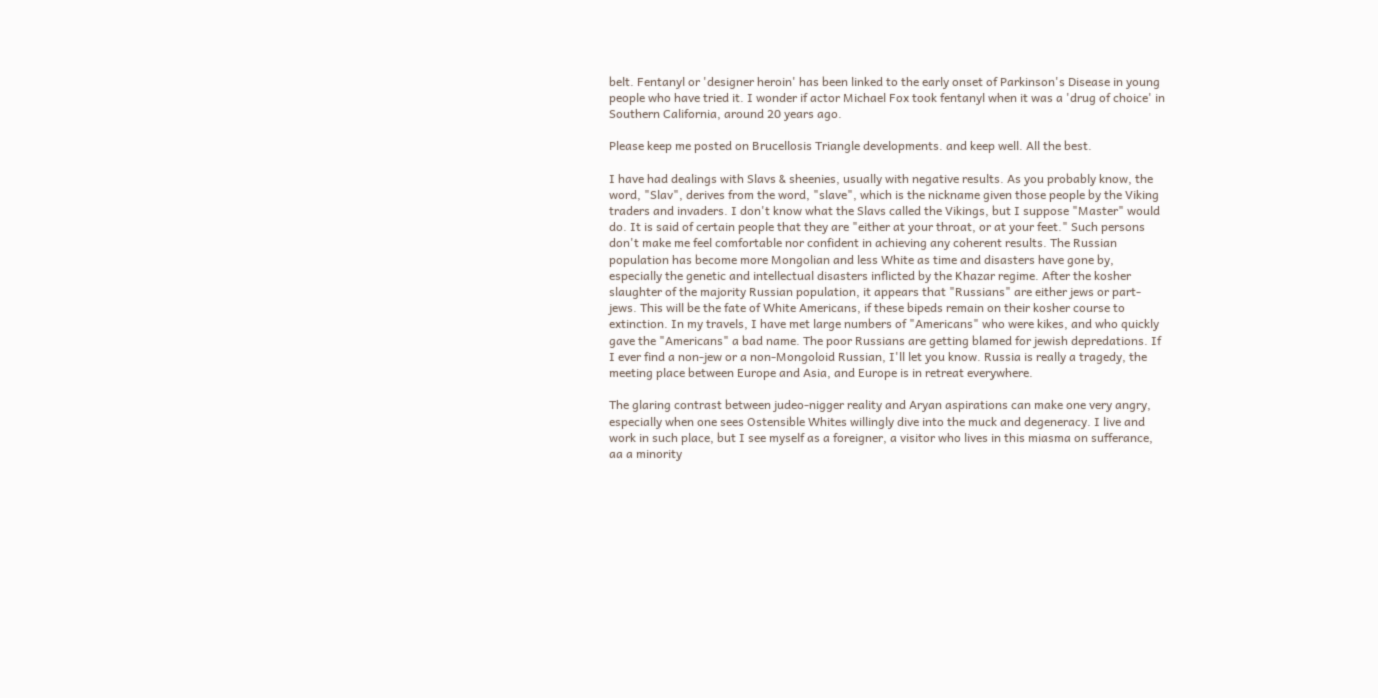belt. Fentanyl or 'designer heroin' has been linked to the early onset of Parkinson's Disease in young people who have tried it. I wonder if actor Michael Fox took fentanyl when it was a 'drug of choice' in Southern California, around 20 years ago.

Please keep me posted on Brucellosis Triangle developments. and keep well. All the best.

I have had dealings with Slavs & sheenies, usually with negative results. As you probably know, the word, "Slav", derives from the word, "slave", which is the nickname given those people by the Viking traders and invaders. I don't know what the Slavs called the Vikings, but I suppose "Master" would do. It is said of certain people that they are "either at your throat, or at your feet." Such persons don't make me feel comfortable nor confident in achieving any coherent results. The Russian population has become more Mongolian and less White as time and disasters have gone by, especially the genetic and intellectual disasters inflicted by the Khazar regime. After the kosher slaughter of the majority Russian population, it appears that "Russians" are either jews or part-jews. This will be the fate of White Americans, if these bipeds remain on their kosher course to extinction. In my travels, I have met large numbers of "Americans" who were kikes, and who quickly gave the "Americans" a bad name. The poor Russians are getting blamed for jewish depredations. If I ever find a non-jew or a non-Mongoloid Russian, I'll let you know. Russia is really a tragedy, the meeting place between Europe and Asia, and Europe is in retreat everywhere.

The glaring contrast between judeo-nigger reality and Aryan aspirations can make one very angry, especially when one sees Ostensible Whites willingly dive into the muck and degeneracy. I live and work in such place, but I see myself as a foreigner, a visitor who lives in this miasma on sufferance, aa a minority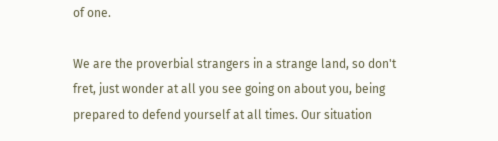of one.

We are the proverbial strangers in a strange land, so don't fret, just wonder at all you see going on about you, being prepared to defend yourself at all times. Our situation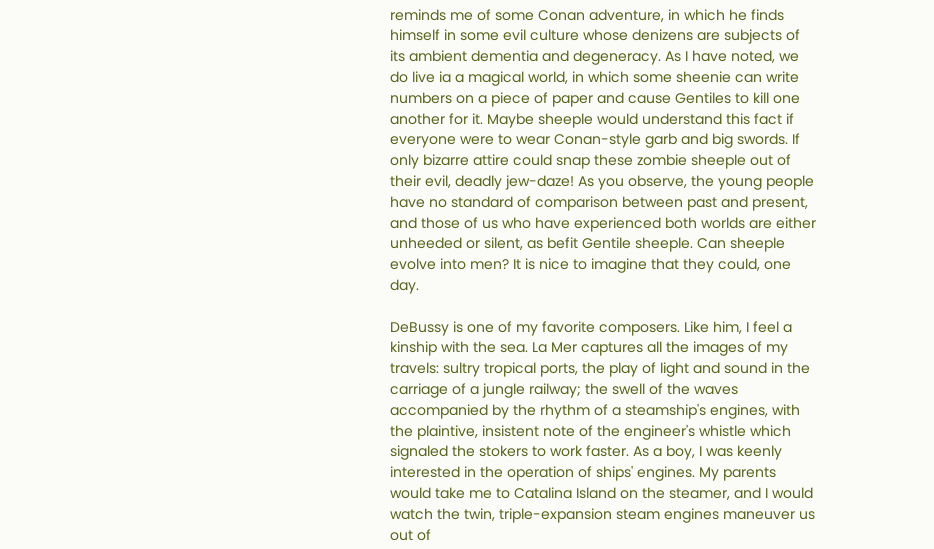reminds me of some Conan adventure, in which he finds himself in some evil culture whose denizens are subjects of its ambient dementia and degeneracy. As I have noted, we do live ia a magical world, in which some sheenie can write numbers on a piece of paper and cause Gentiles to kill one another for it. Maybe sheeple would understand this fact if everyone were to wear Conan-style garb and big swords. If only bizarre attire could snap these zombie sheeple out of their evil, deadly jew-daze! As you observe, the young people have no standard of comparison between past and present, and those of us who have experienced both worlds are either unheeded or silent, as befit Gentile sheeple. Can sheeple evolve into men? It is nice to imagine that they could, one day.

DeBussy is one of my favorite composers. Like him, I feel a kinship with the sea. La Mer captures all the images of my travels: sultry tropical ports, the play of light and sound in the carriage of a jungle railway; the swell of the waves accompanied by the rhythm of a steamship's engines, with the plaintive, insistent note of the engineer's whistle which signaled the stokers to work faster. As a boy, I was keenly interested in the operation of ships' engines. My parents would take me to Catalina Island on the steamer, and I would watch the twin, triple-expansion steam engines maneuver us out of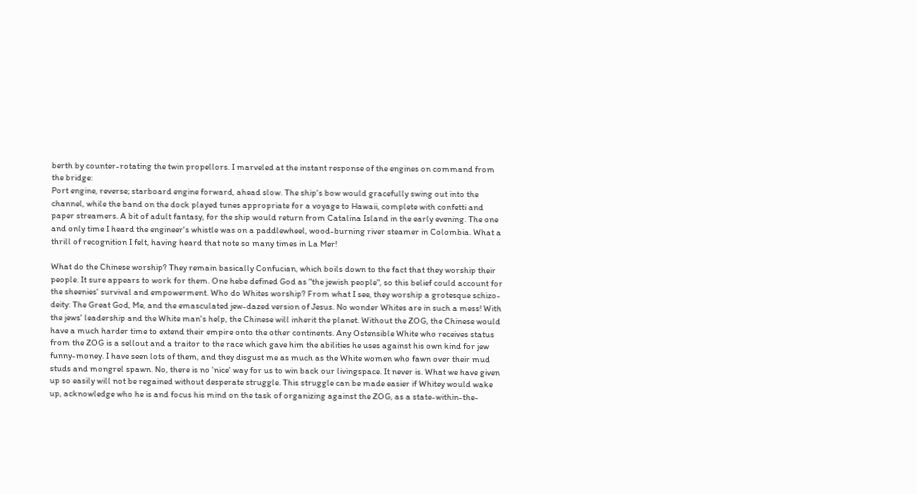berth by counter-rotating the twin propellors. I marveled at the instant response of the engines on command from the bridge:
Port engine, reverse; starboard engine forward, ahead slow. The ship's bow would gracefully swing out into the channel, while the band on the dock played tunes appropriate for a voyage to Hawaii, complete with confetti and paper streamers. A bit of adult fantasy, for the ship would return from Catalina Island in the early evening. The one and only time I heard the engineer's whistle was on a paddlewheel, wood-burning river steamer in Colombia. What a thrill of recognition I felt, having heard that note so many times in La Mer!

What do the Chinese worship? They remain basically Confucian, which boils down to the fact that they worship their people. It sure appears to work for them. One hebe defined God as "the jewish people", so this belief could account for the sheenies' survival and empowerment. Who do Whites worship? From what I see, they worship a grotesque schizo-deity: The Great God, Me, and the emasculated jew-dazed version of Jesus. No wonder Whites are in such a mess! With the jews' leadership and the White man's help, the Chinese will inherit the planet. Without the ZOG, the Chinese would have a much harder time to extend their empire onto the other continents. Any Ostensible White who receives status from the ZOG is a sellout and a traitor to the race which gave him the abilities he uses against his own kind for jew funny-money. I have seen lots of them, and they disgust me as much as the White women who fawn over their mud studs and mongrel spawn. No, there is no 'nice' way for us to win back our livingspace. It never is. What we have given up so easily will not be regained without desperate struggle. This struggle can be made easier if Whitey would wake up, acknowledge who he is and focus his mind on the task of organizing against the ZOG, as a state-within-the-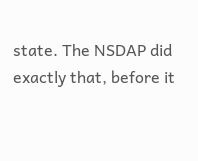state. The NSDAP did exactly that, before it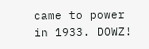came to power in 1933. DOWZ!